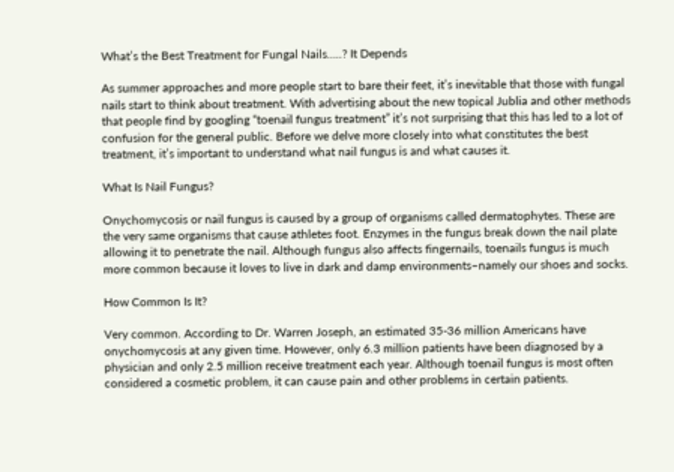What’s the Best Treatment for Fungal Nails…..? It Depends

As summer approaches and more people start to bare their feet, it’s inevitable that those with fungal nails start to think about treatment. With advertising about the new topical Jublia and other methods that people find by googling “toenail fungus treatment” it’s not surprising that this has led to a lot of confusion for the general public. Before we delve more closely into what constitutes the best treatment, it’s important to understand what nail fungus is and what causes it.

What Is Nail Fungus?

Onychomycosis or nail fungus is caused by a group of organisms called dermatophytes. These are the very same organisms that cause athletes foot. Enzymes in the fungus break down the nail plate allowing it to penetrate the nail. Although fungus also affects fingernails, toenails fungus is much more common because it loves to live in dark and damp environments–namely our shoes and socks.

How Common Is It?

Very common. According to Dr. Warren Joseph, an estimated 35-36 million Americans have onychomycosis at any given time. However, only 6.3 million patients have been diagnosed by a physician and only 2.5 million receive treatment each year. Although toenail fungus is most often considered a cosmetic problem, it can cause pain and other problems in certain patients.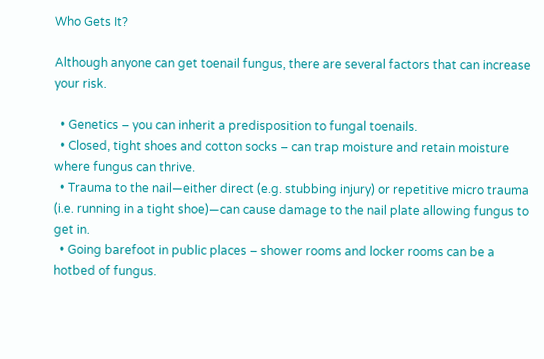Who Gets It?

Although anyone can get toenail fungus, there are several factors that can increase your risk.

  • Genetics – you can inherit a predisposition to fungal toenails.
  • Closed, tight shoes and cotton socks – can trap moisture and retain moisture where fungus can thrive.
  • Trauma to the nail—either direct (e.g. stubbing injury) or repetitive micro trauma (i.e. running in a tight shoe)—can cause damage to the nail plate allowing fungus to get in.
  • Going barefoot in public places – shower rooms and locker rooms can be a hotbed of fungus.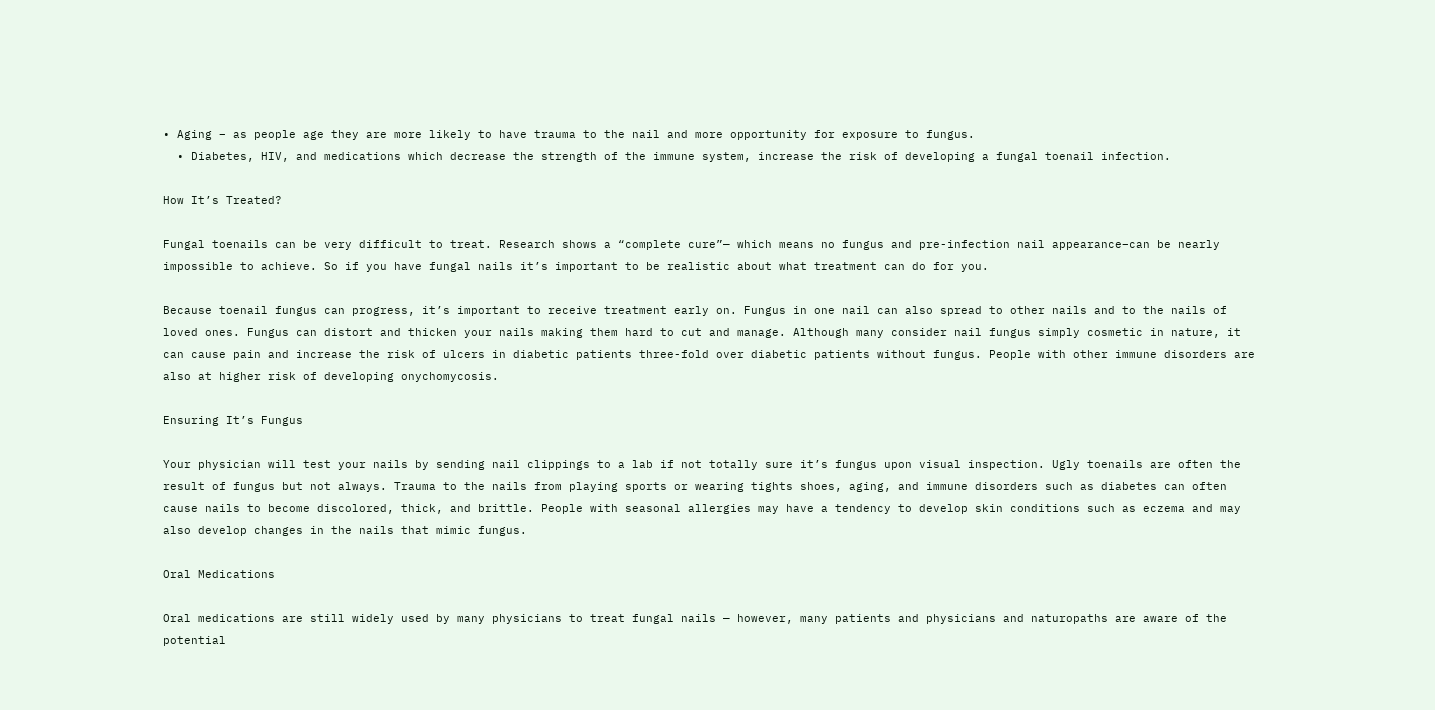• Aging – as people age they are more likely to have trauma to the nail and more opportunity for exposure to fungus.
  • Diabetes, HIV, and medications which decrease the strength of the immune system, increase the risk of developing a fungal toenail infection.

How It’s Treated?

Fungal toenails can be very difficult to treat. Research shows a “complete cure”— which means no fungus and pre-infection nail appearance–can be nearly impossible to achieve. So if you have fungal nails it’s important to be realistic about what treatment can do for you.

Because toenail fungus can progress, it’s important to receive treatment early on. Fungus in one nail can also spread to other nails and to the nails of loved ones. Fungus can distort and thicken your nails making them hard to cut and manage. Although many consider nail fungus simply cosmetic in nature, it can cause pain and increase the risk of ulcers in diabetic patients three-fold over diabetic patients without fungus. People with other immune disorders are also at higher risk of developing onychomycosis.

Ensuring It’s Fungus

Your physician will test your nails by sending nail clippings to a lab if not totally sure it’s fungus upon visual inspection. Ugly toenails are often the result of fungus but not always. Trauma to the nails from playing sports or wearing tights shoes, aging, and immune disorders such as diabetes can often cause nails to become discolored, thick, and brittle. People with seasonal allergies may have a tendency to develop skin conditions such as eczema and may also develop changes in the nails that mimic fungus.

Oral Medications

Oral medications are still widely used by many physicians to treat fungal nails — however, many patients and physicians and naturopaths are aware of the potential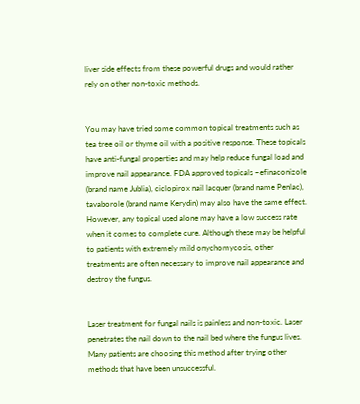liver side effects from these powerful drugs and would rather rely on other non-toxic methods.


You may have tried some common topical treatments such as tea tree oil or thyme oil with a positive response. These topicals have anti-fungal properties and may help reduce fungal load and improve nail appearance. FDA approved topicals –efinaconizole (brand name Jublia), ciclopirox nail lacquer (brand name Penlac), tavaborole (brand name Kerydin) may also have the same effect. However, any topical used alone may have a low success rate when it comes to complete cure. Although these may be helpful to patients with extremely mild onychomycosis, other treatments are often necessary to improve nail appearance and destroy the fungus.


Laser treatment for fungal nails is painless and non-toxic. Laser penetrates the nail down to the nail bed where the fungus lives. Many patients are choosing this method after trying other methods that have been unsuccessful.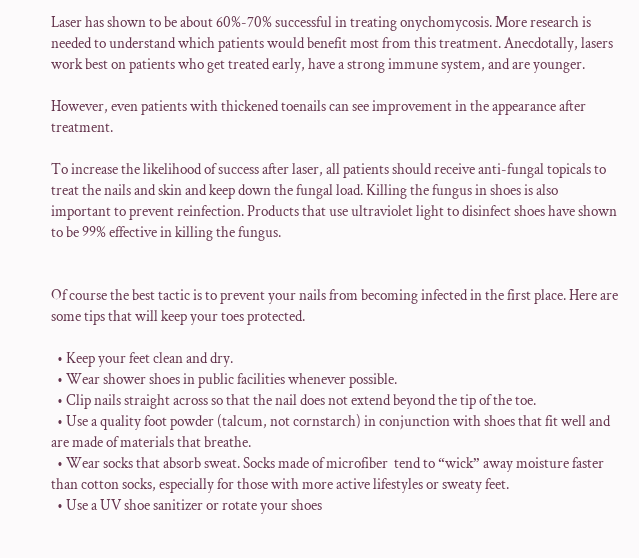Laser has shown to be about 60%-70% successful in treating onychomycosis. More research is needed to understand which patients would benefit most from this treatment. Anecdotally, lasers work best on patients who get treated early, have a strong immune system, and are younger.

However, even patients with thickened toenails can see improvement in the appearance after treatment.

To increase the likelihood of success after laser, all patients should receive anti-fungal topicals to treat the nails and skin and keep down the fungal load. Killing the fungus in shoes is also important to prevent reinfection. Products that use ultraviolet light to disinfect shoes have shown to be 99% effective in killing the fungus.


Of course the best tactic is to prevent your nails from becoming infected in the first place. Here are some tips that will keep your toes protected.

  • Keep your feet clean and dry.
  • Wear shower shoes in public facilities whenever possible.
  • Clip nails straight across so that the nail does not extend beyond the tip of the toe.
  • Use a quality foot powder (talcum, not cornstarch) in conjunction with shoes that fit well and are made of materials that breathe.
  • Wear socks that absorb sweat. Socks made of microfiber  tend to “wick” away moisture faster than cotton socks, especially for those with more active lifestyles or sweaty feet.
  • Use a UV shoe sanitizer or rotate your shoes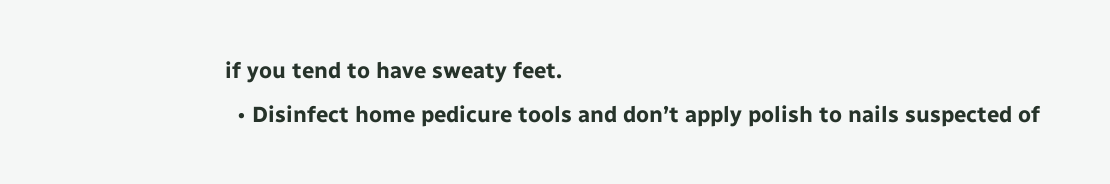if you tend to have sweaty feet.
  • Disinfect home pedicure tools and don’t apply polish to nails suspected of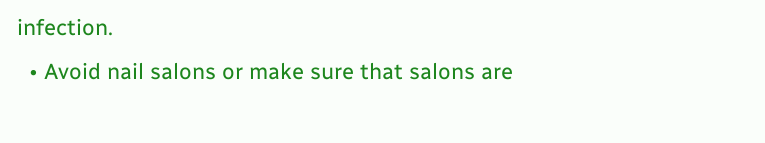infection.
  • Avoid nail salons or make sure that salons are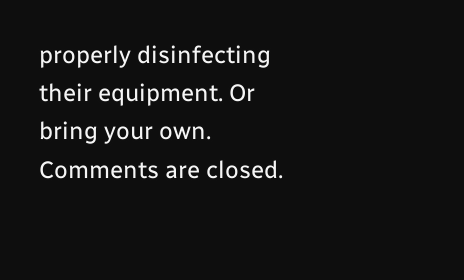properly disinfecting their equipment. Or bring your own.
Comments are closed.